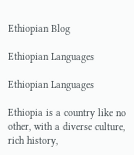Ethiopian Blog

Ethiopian Languages

Ethiopian Languages

Ethiopia is a country like no other, with a diverse culture, rich history,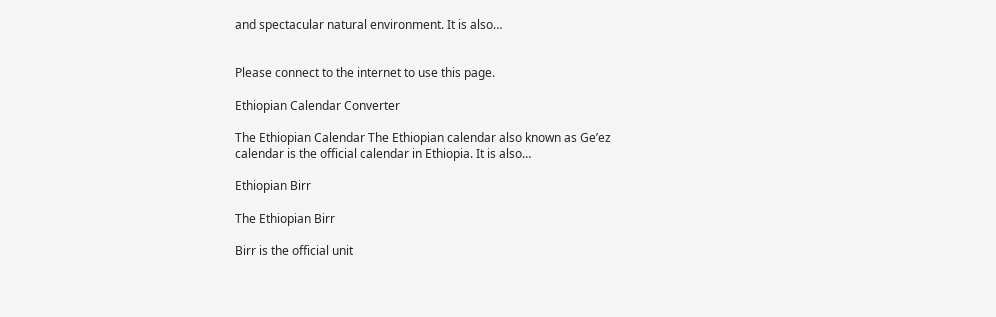and spectacular natural environment. It is also…


Please connect to the internet to use this page.

Ethiopian Calendar Converter

The Ethiopian Calendar The Ethiopian calendar also known as Ge’ez calendar is the official calendar in Ethiopia. It is also…

Ethiopian Birr

The Ethiopian Birr

Birr is the official unit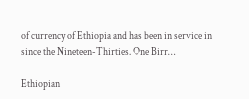of currency of Ethiopia and has been in service in since the Nineteen-Thirties. One Birr…

Ethiopian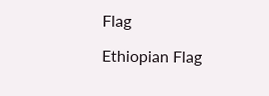Flag

Ethiopian Flag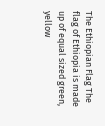The Ethiopian Flag The flag of Ethiopia is made up of equal sized green, yellow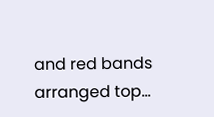and red bands arranged top…